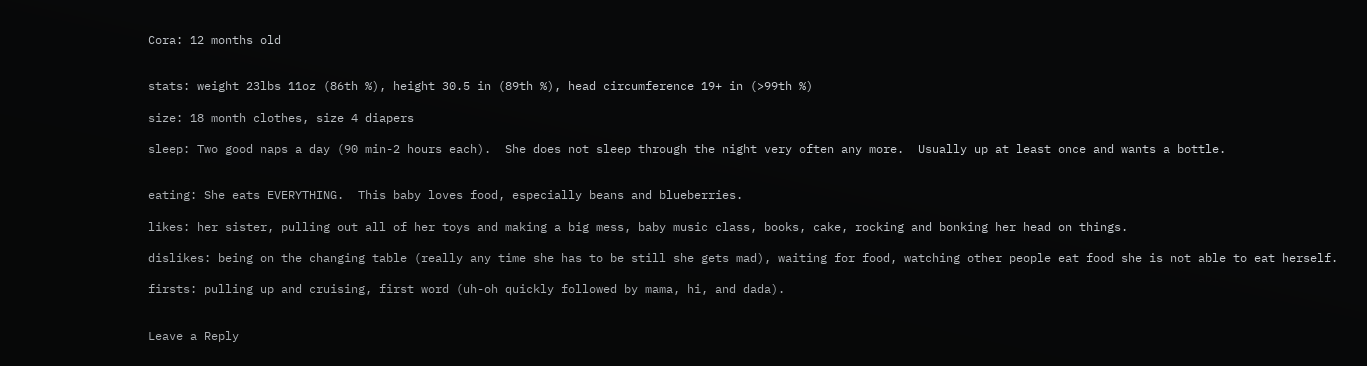Cora: 12 months old


stats: weight 23lbs 11oz (86th %), height 30.5 in (89th %), head circumference 19+ in (>99th %)

size: 18 month clothes, size 4 diapers

sleep: Two good naps a day (90 min-2 hours each).  She does not sleep through the night very often any more.  Usually up at least once and wants a bottle.


eating: She eats EVERYTHING.  This baby loves food, especially beans and blueberries.

likes: her sister, pulling out all of her toys and making a big mess, baby music class, books, cake, rocking and bonking her head on things.

dislikes: being on the changing table (really any time she has to be still she gets mad), waiting for food, watching other people eat food she is not able to eat herself.

firsts: pulling up and cruising, first word (uh-oh quickly followed by mama, hi, and dada).


Leave a Reply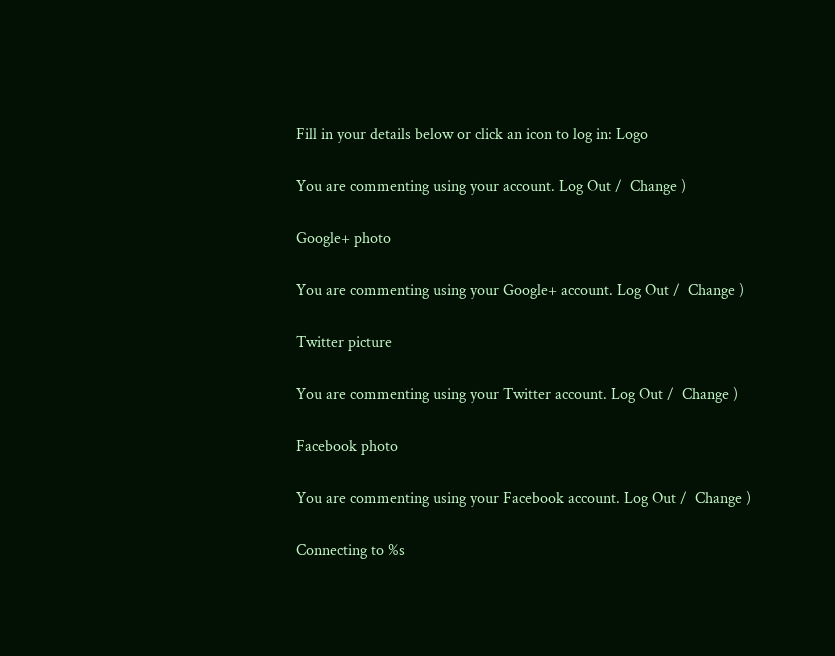Fill in your details below or click an icon to log in: Logo

You are commenting using your account. Log Out /  Change )

Google+ photo

You are commenting using your Google+ account. Log Out /  Change )

Twitter picture

You are commenting using your Twitter account. Log Out /  Change )

Facebook photo

You are commenting using your Facebook account. Log Out /  Change )

Connecting to %s